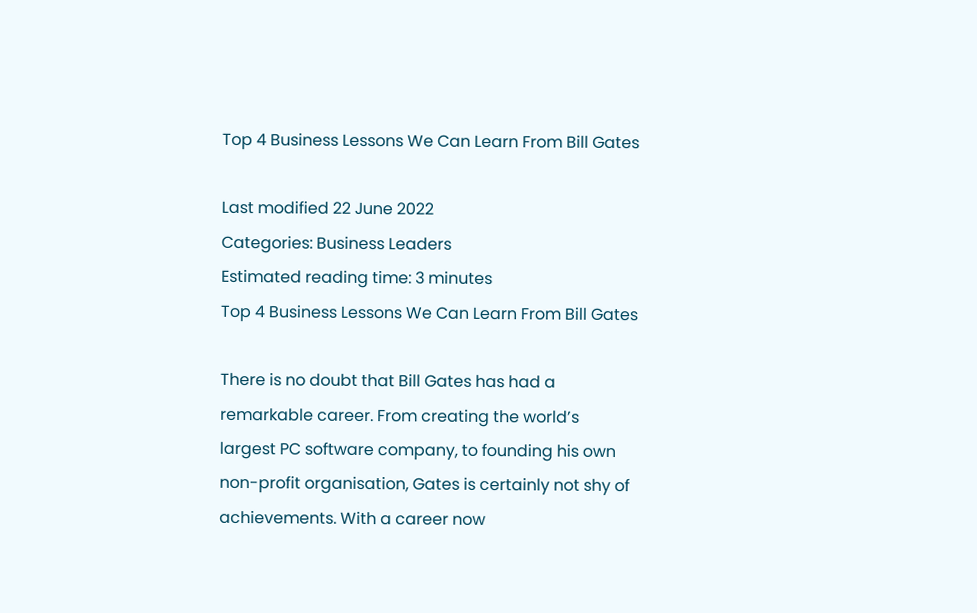Top 4 Business Lessons We Can Learn From Bill Gates

Last modified 22 June 2022
Categories: Business Leaders
Estimated reading time: 3 minutes
Top 4 Business Lessons We Can Learn From Bill Gates

There is no doubt that Bill Gates has had a remarkable career. From creating the world’s largest PC software company, to founding his own non-profit organisation, Gates is certainly not shy of achievements. With a career now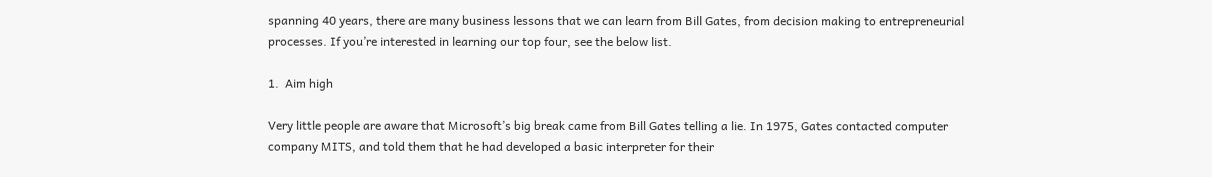spanning 40 years, there are many business lessons that we can learn from Bill Gates, from decision making to entrepreneurial processes. If you’re interested in learning our top four, see the below list.

1.  Aim high

Very little people are aware that Microsoft’s big break came from Bill Gates telling a lie. In 1975, Gates contacted computer company MITS, and told them that he had developed a basic interpreter for their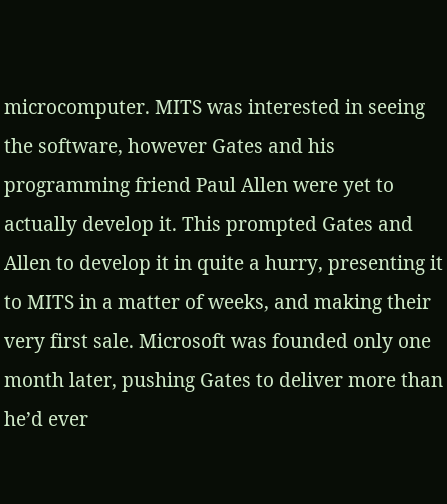microcomputer. MITS was interested in seeing the software, however Gates and his programming friend Paul Allen were yet to actually develop it. This prompted Gates and Allen to develop it in quite a hurry, presenting it to MITS in a matter of weeks, and making their very first sale. Microsoft was founded only one month later, pushing Gates to deliver more than he’d ever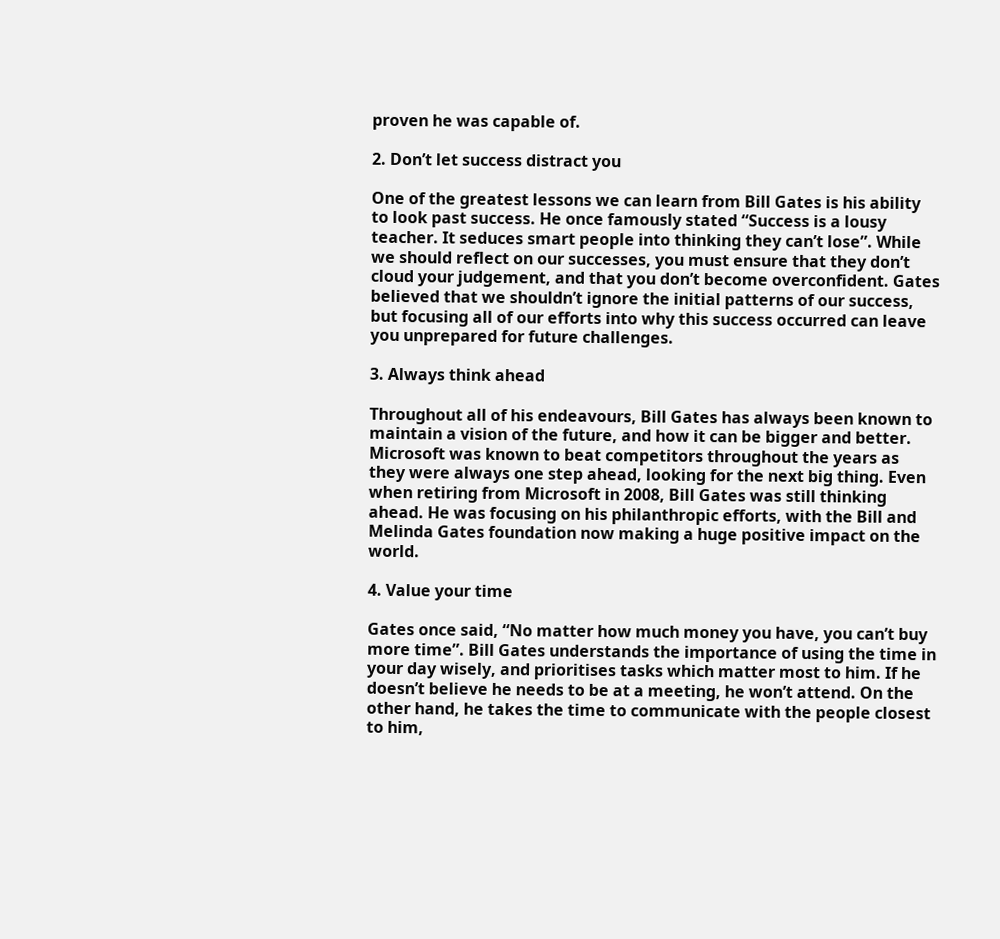proven he was capable of.

2. Don’t let success distract you

One of the greatest lessons we can learn from Bill Gates is his ability to look past success. He once famously stated “Success is a lousy teacher. It seduces smart people into thinking they can’t lose”. While we should reflect on our successes, you must ensure that they don’t cloud your judgement, and that you don’t become overconfident. Gates believed that we shouldn’t ignore the initial patterns of our success, but focusing all of our efforts into why this success occurred can leave you unprepared for future challenges.

3. Always think ahead

Throughout all of his endeavours, Bill Gates has always been known to maintain a vision of the future, and how it can be bigger and better. Microsoft was known to beat competitors throughout the years as they were always one step ahead, looking for the next big thing. Even when retiring from Microsoft in 2008, Bill Gates was still thinking ahead. He was focusing on his philanthropic efforts, with the Bill and Melinda Gates foundation now making a huge positive impact on the world.

4. Value your time

Gates once said, “No matter how much money you have, you can’t buy more time”. Bill Gates understands the importance of using the time in your day wisely, and prioritises tasks which matter most to him. If he doesn’t believe he needs to be at a meeting, he won’t attend. On the other hand, he takes the time to communicate with the people closest to him,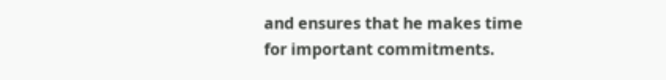and ensures that he makes time for important commitments.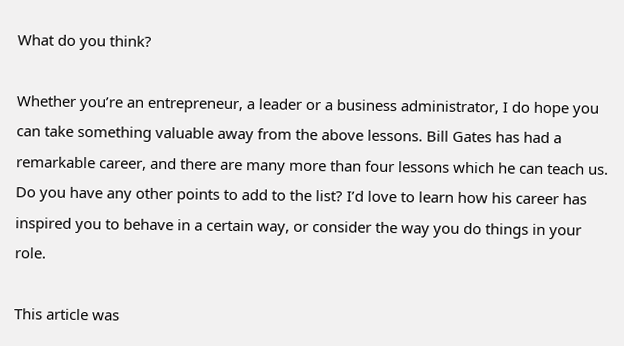What do you think?

Whether you’re an entrepreneur, a leader or a business administrator, I do hope you can take something valuable away from the above lessons. Bill Gates has had a remarkable career, and there are many more than four lessons which he can teach us. Do you have any other points to add to the list? I’d love to learn how his career has inspired you to behave in a certain way, or consider the way you do things in your role.

This article was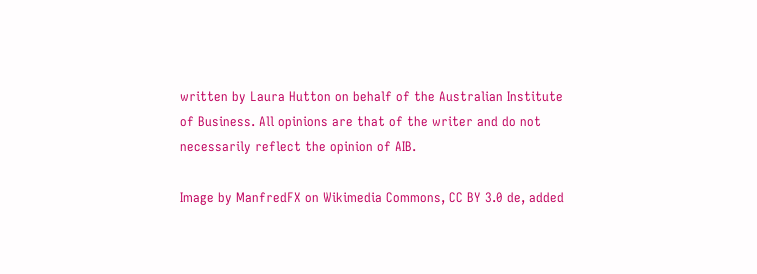written by Laura Hutton on behalf of the Australian Institute of Business. All opinions are that of the writer and do not necessarily reflect the opinion of AIB.

Image by ManfredFX on Wikimedia Commons, CC BY 3.0 de, added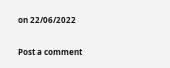on 22/06/2022

Post a comment